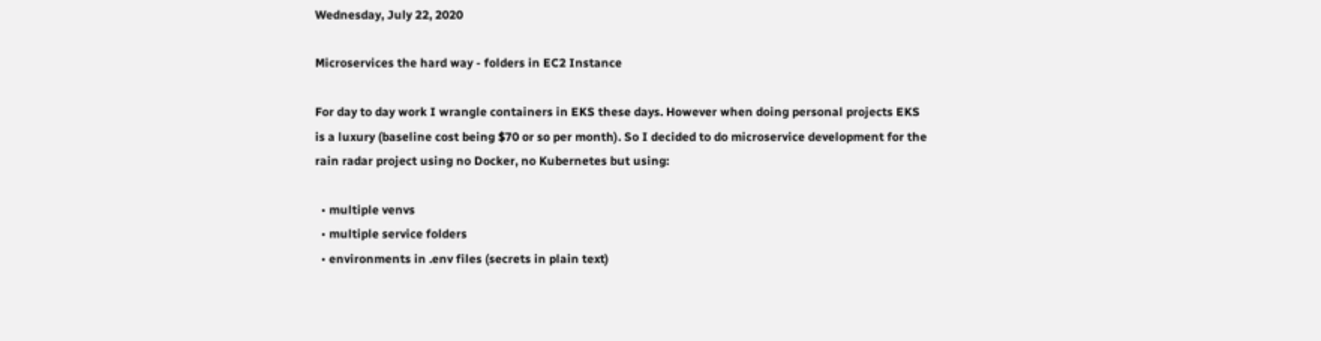Wednesday, July 22, 2020

Microservices the hard way - folders in EC2 Instance

For day to day work I wrangle containers in EKS these days. However when doing personal projects EKS is a luxury (baseline cost being $70 or so per month). So I decided to do microservice development for the rain radar project using no Docker, no Kubernetes but using:

  • multiple venvs
  • multiple service folders
  • environments in .env files (secrets in plain text)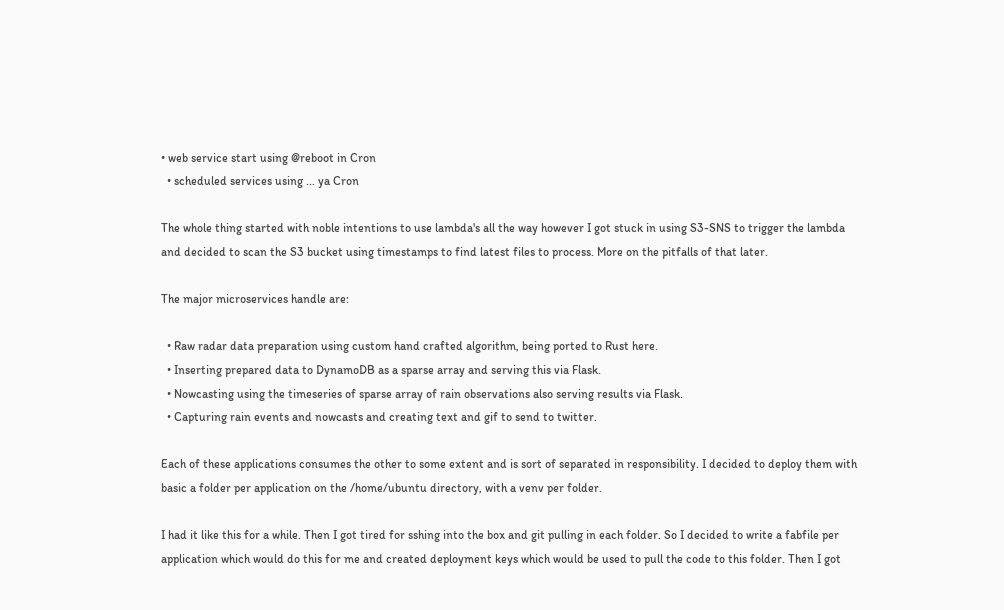• web service start using @reboot in Cron
  • scheduled services using ... ya Cron

The whole thing started with noble intentions to use lambda's all the way however I got stuck in using S3-SNS to trigger the lambda and decided to scan the S3 bucket using timestamps to find latest files to process. More on the pitfalls of that later.

The major microservices handle are:

  • Raw radar data preparation using custom hand crafted algorithm, being ported to Rust here.
  • Inserting prepared data to DynamoDB as a sparse array and serving this via Flask.
  • Nowcasting using the timeseries of sparse array of rain observations also serving results via Flask.
  • Capturing rain events and nowcasts and creating text and gif to send to twitter.

Each of these applications consumes the other to some extent and is sort of separated in responsibility. I decided to deploy them with basic a folder per application on the /home/ubuntu directory, with a venv per folder.

I had it like this for a while. Then I got tired for sshing into the box and git pulling in each folder. So I decided to write a fabfile per application which would do this for me and created deployment keys which would be used to pull the code to this folder. Then I got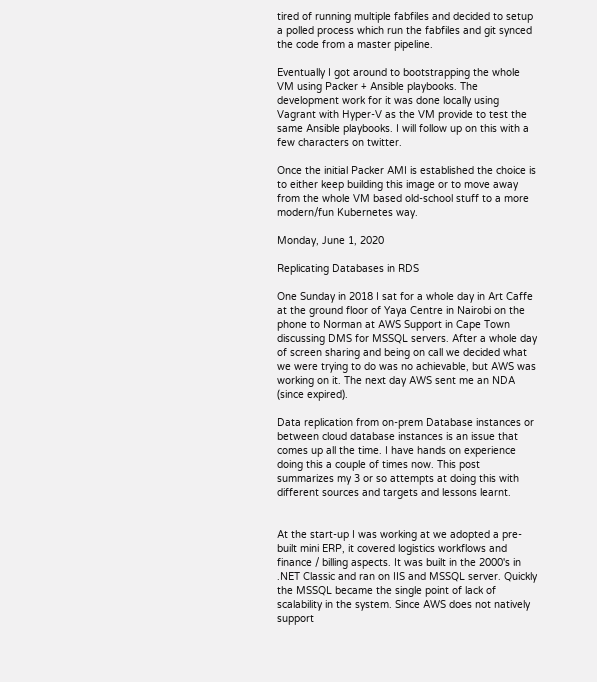tired of running multiple fabfiles and decided to setup a polled process which run the fabfiles and git synced the code from a master pipeline.

Eventually I got around to bootstrapping the whole VM using Packer + Ansible playbooks. The development work for it was done locally using Vagrant with Hyper-V as the VM provide to test the same Ansible playbooks. I will follow up on this with a few characters on twitter.

Once the initial Packer AMI is established the choice is to either keep building this image or to move away from the whole VM based old-school stuff to a more modern/fun Kubernetes way.

Monday, June 1, 2020

Replicating Databases in RDS

One Sunday in 2018 I sat for a whole day in Art Caffe at the ground floor of Yaya Centre in Nairobi on the phone to Norman at AWS Support in Cape Town discussing DMS for MSSQL servers. After a whole day of screen sharing and being on call we decided what we were trying to do was no achievable, but AWS was working on it. The next day AWS sent me an NDA (since expired).

Data replication from on-prem Database instances or between cloud database instances is an issue that comes up all the time. I have hands on experience doing this a couple of times now. This post summarizes my 3 or so attempts at doing this with different sources and targets and lessons learnt.


At the start-up I was working at we adopted a pre-built mini ERP, it covered logistics workflows and finance / billing aspects. It was built in the 2000's in .NET Classic and ran on IIS and MSSQL server. Quickly the MSSQL became the single point of lack of scalability in the system. Since AWS does not natively support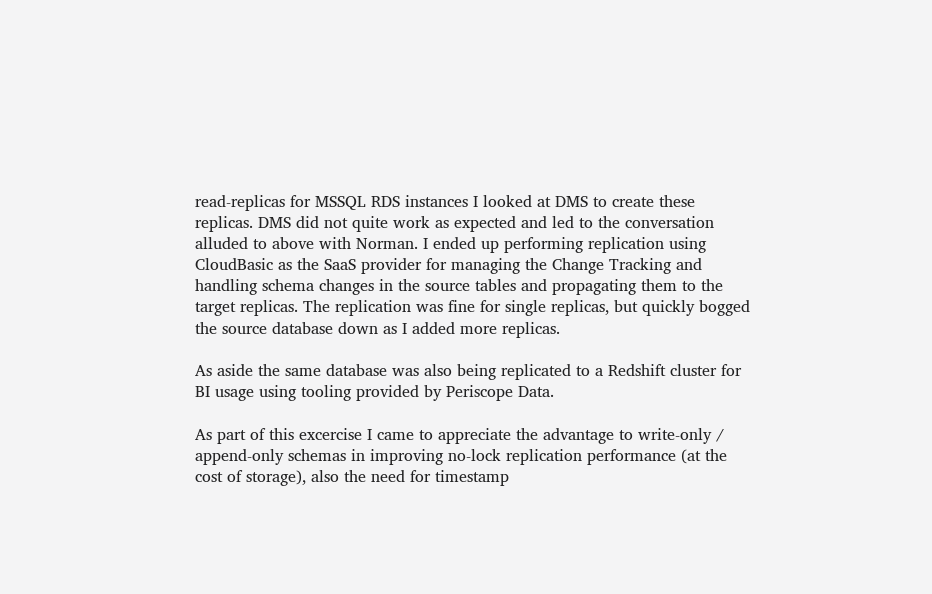read-replicas for MSSQL RDS instances I looked at DMS to create these replicas. DMS did not quite work as expected and led to the conversation alluded to above with Norman. I ended up performing replication using CloudBasic as the SaaS provider for managing the Change Tracking and handling schema changes in the source tables and propagating them to the target replicas. The replication was fine for single replicas, but quickly bogged the source database down as I added more replicas.

As aside the same database was also being replicated to a Redshift cluster for BI usage using tooling provided by Periscope Data.

As part of this excercise I came to appreciate the advantage to write-only / append-only schemas in improving no-lock replication performance (at the cost of storage), also the need for timestamp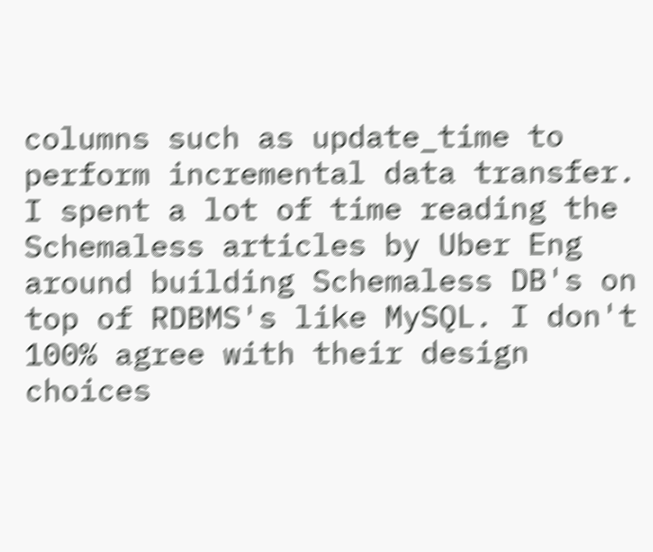columns such as update_time to perform incremental data transfer. I spent a lot of time reading the Schemaless articles by Uber Eng around building Schemaless DB's on top of RDBMS's like MySQL. I don't 100% agree with their design choices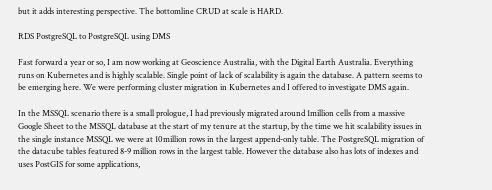but it adds interesting perspective. The bottomline CRUD at scale is HARD.

RDS PostgreSQL to PostgreSQL using DMS

Fast forward a year or so, I am now working at Geoscience Australia, with the Digital Earth Australia. Everything runs on Kubernetes and is highly scalable. Single point of lack of scalability is again the database. A pattern seems to be emerging here. We were performing cluster migration in Kubernetes and I offered to investigate DMS again.

In the MSSQL scenario there is a small prologue, I had previously migrated around 1million cells from a massive Google Sheet to the MSSQL database at the start of my tenure at the startup, by the time we hit scalability issues in the single instance MSSQL we were at 10million rows in the largest append-only table. The PostgreSQL migration of the datacube tables featured 8-9 million rows in the largest table. However the database also has lots of indexes and uses PostGIS for some applications,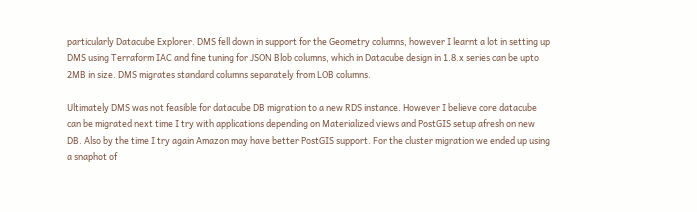particularly Datacube Explorer. DMS fell down in support for the Geometry columns, however I learnt a lot in setting up DMS using Terraform IAC and fine tuning for JSON Blob columns, which in Datacube design in 1.8.x series can be upto 2MB in size. DMS migrates standard columns separately from LOB columns.

Ultimately DMS was not feasible for datacube DB migration to a new RDS instance. However I believe core datacube can be migrated next time I try with applications depending on Materialized views and PostGIS setup afresh on new DB. Also by the time I try again Amazon may have better PostGIS support. For the cluster migration we ended up using a snaphot of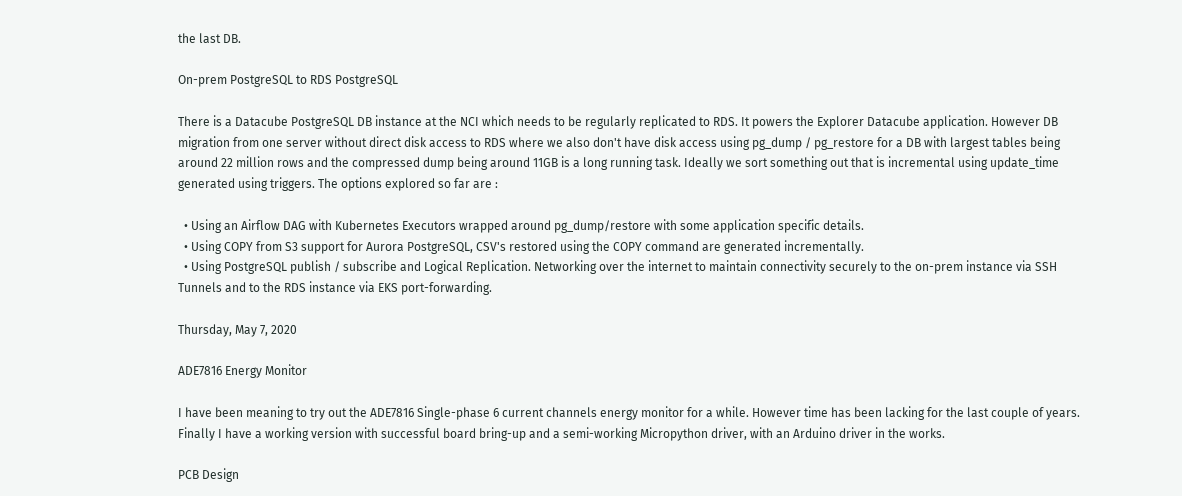the last DB.

On-prem PostgreSQL to RDS PostgreSQL

There is a Datacube PostgreSQL DB instance at the NCI which needs to be regularly replicated to RDS. It powers the Explorer Datacube application. However DB migration from one server without direct disk access to RDS where we also don't have disk access using pg_dump / pg_restore for a DB with largest tables being around 22 million rows and the compressed dump being around 11GB is a long running task. Ideally we sort something out that is incremental using update_time generated using triggers. The options explored so far are :

  • Using an Airflow DAG with Kubernetes Executors wrapped around pg_dump/restore with some application specific details.
  • Using COPY from S3 support for Aurora PostgreSQL, CSV's restored using the COPY command are generated incrementally.
  • Using PostgreSQL publish / subscribe and Logical Replication. Networking over the internet to maintain connectivity securely to the on-prem instance via SSH Tunnels and to the RDS instance via EKS port-forwarding.

Thursday, May 7, 2020

ADE7816 Energy Monitor

I have been meaning to try out the ADE7816 Single-phase 6 current channels energy monitor for a while. However time has been lacking for the last couple of years. Finally I have a working version with successful board bring-up and a semi-working Micropython driver, with an Arduino driver in the works.

PCB Design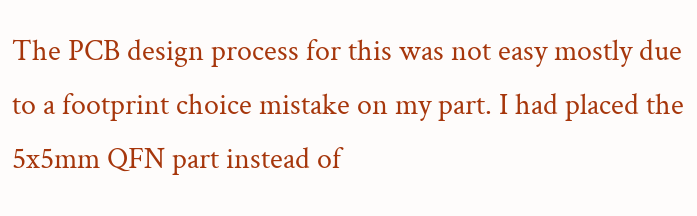The PCB design process for this was not easy mostly due to a footprint choice mistake on my part. I had placed the 5x5mm QFN part instead of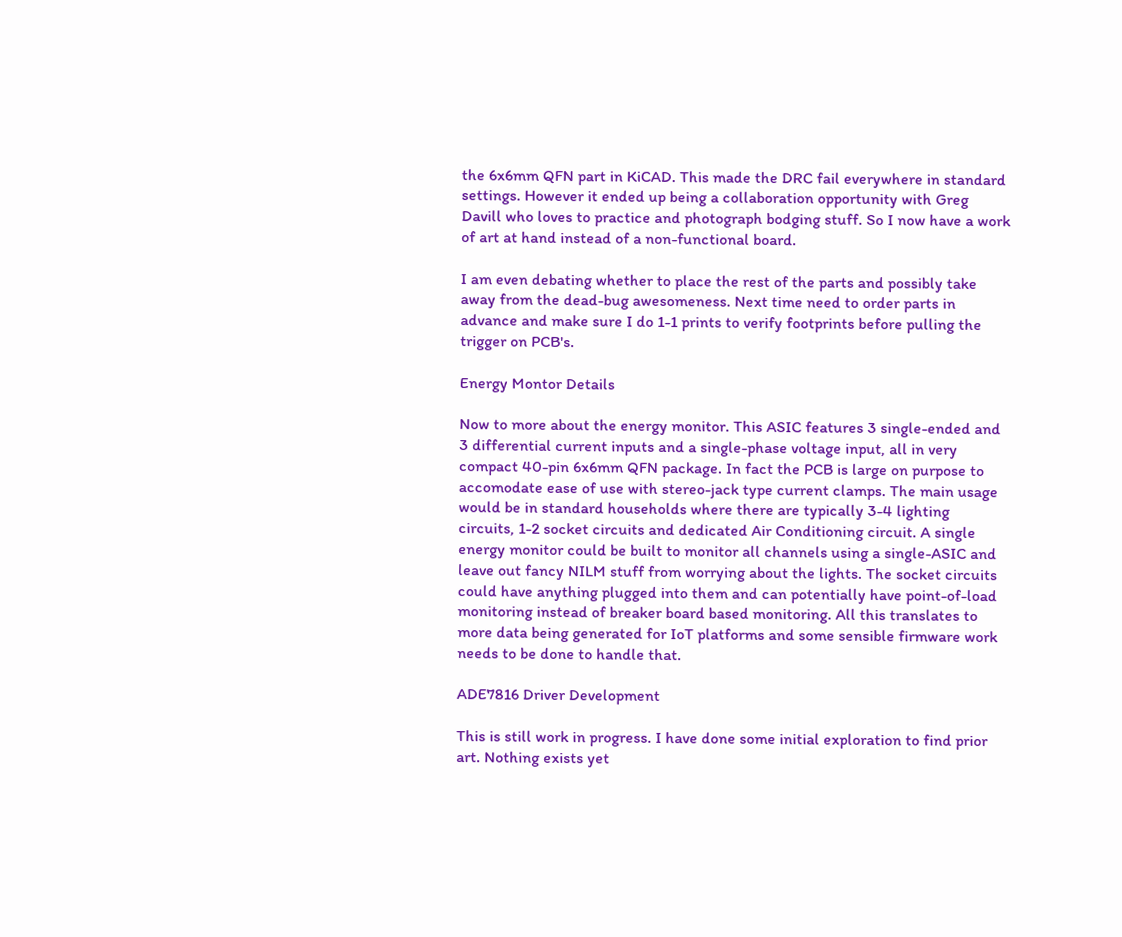the 6x6mm QFN part in KiCAD. This made the DRC fail everywhere in standard settings. However it ended up being a collaboration opportunity with Greg Davill who loves to practice and photograph bodging stuff. So I now have a work of art at hand instead of a non-functional board.

I am even debating whether to place the rest of the parts and possibly take away from the dead-bug awesomeness. Next time need to order parts in advance and make sure I do 1-1 prints to verify footprints before pulling the trigger on PCB's.

Energy Montor Details

Now to more about the energy monitor. This ASIC features 3 single-ended and 3 differential current inputs and a single-phase voltage input, all in very compact 40-pin 6x6mm QFN package. In fact the PCB is large on purpose to accomodate ease of use with stereo-jack type current clamps. The main usage would be in standard households where there are typically 3-4 lighting circuits, 1-2 socket circuits and dedicated Air Conditioning circuit. A single energy monitor could be built to monitor all channels using a single-ASIC and leave out fancy NILM stuff from worrying about the lights. The socket circuits could have anything plugged into them and can potentially have point-of-load monitoring instead of breaker board based monitoring. All this translates to more data being generated for IoT platforms and some sensible firmware work needs to be done to handle that.

ADE7816 Driver Development

This is still work in progress. I have done some initial exploration to find prior art. Nothing exists yet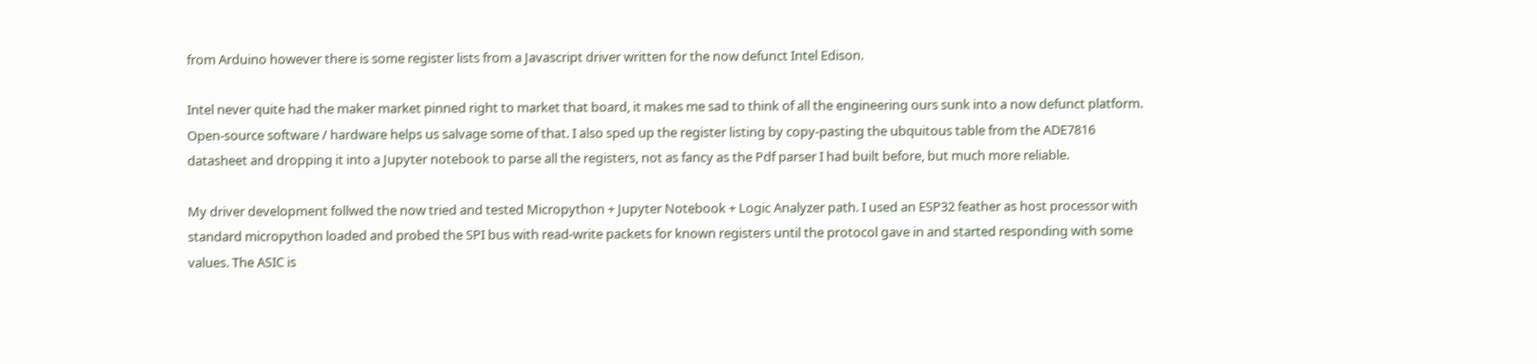from Arduino however there is some register lists from a Javascript driver written for the now defunct Intel Edison.

Intel never quite had the maker market pinned right to market that board, it makes me sad to think of all the engineering ours sunk into a now defunct platform. Open-source software / hardware helps us salvage some of that. I also sped up the register listing by copy-pasting the ubquitous table from the ADE7816 datasheet and dropping it into a Jupyter notebook to parse all the registers, not as fancy as the Pdf parser I had built before, but much more reliable.

My driver development follwed the now tried and tested Micropython + Jupyter Notebook + Logic Analyzer path. I used an ESP32 feather as host processor with standard micropython loaded and probed the SPI bus with read-write packets for known registers until the protocol gave in and started responding with some values. The ASIC is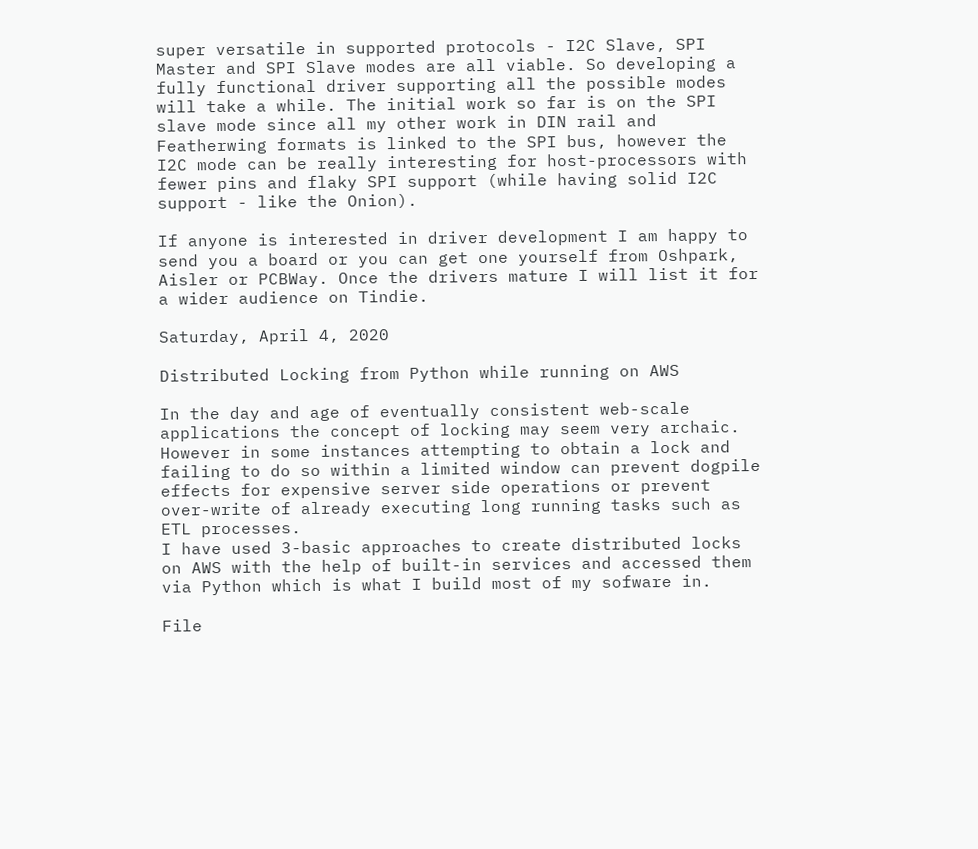super versatile in supported protocols - I2C Slave, SPI Master and SPI Slave modes are all viable. So developing a fully functional driver supporting all the possible modes will take a while. The initial work so far is on the SPI slave mode since all my other work in DIN rail and Featherwing formats is linked to the SPI bus, however the I2C mode can be really interesting for host-processors with fewer pins and flaky SPI support (while having solid I2C support - like the Onion).

If anyone is interested in driver development I am happy to send you a board or you can get one yourself from Oshpark, Aisler or PCBWay. Once the drivers mature I will list it for a wider audience on Tindie.

Saturday, April 4, 2020

Distributed Locking from Python while running on AWS

In the day and age of eventually consistent web-scale applications the concept of locking may seem very archaic. However in some instances attempting to obtain a lock and failing to do so within a limited window can prevent dogpile effects for expensive server side operations or prevent over-write of already executing long running tasks such as ETL processes.
I have used 3-basic approaches to create distributed locks on AWS with the help of built-in services and accessed them via Python which is what I build most of my sofware in.

File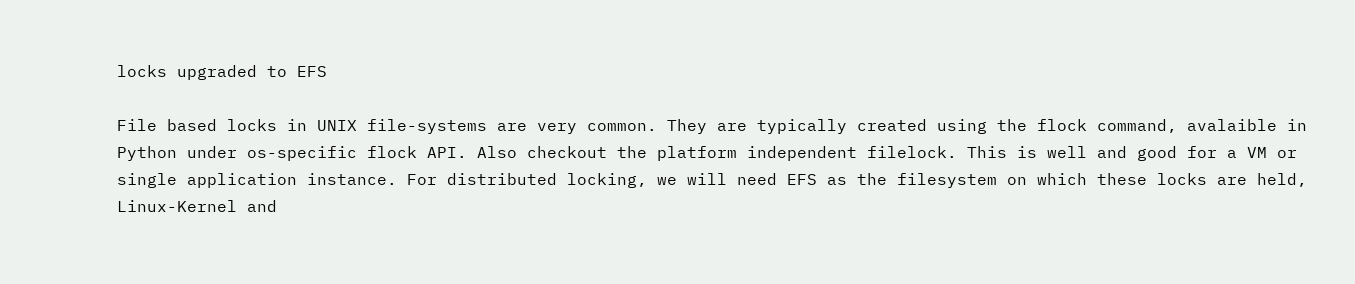locks upgraded to EFS

File based locks in UNIX file-systems are very common. They are typically created using the flock command, avalaible in Python under os-specific flock API. Also checkout the platform independent filelock. This is well and good for a VM or single application instance. For distributed locking, we will need EFS as the filesystem on which these locks are held, Linux-Kernel and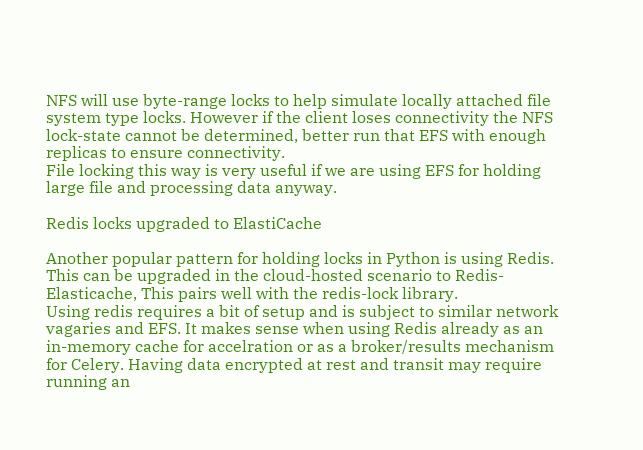NFS will use byte-range locks to help simulate locally attached file system type locks. However if the client loses connectivity the NFS lock-state cannot be determined, better run that EFS with enough replicas to ensure connectivity.
File locking this way is very useful if we are using EFS for holding large file and processing data anyway.

Redis locks upgraded to ElastiCache

Another popular pattern for holding locks in Python is using Redis. This can be upgraded in the cloud-hosted scenario to Redis-Elasticache, This pairs well with the redis-lock library.
Using redis requires a bit of setup and is subject to similar network vagaries and EFS. It makes sense when using Redis already as an in-memory cache for accelration or as a broker/results mechanism for Celery. Having data encrypted at rest and transit may require running an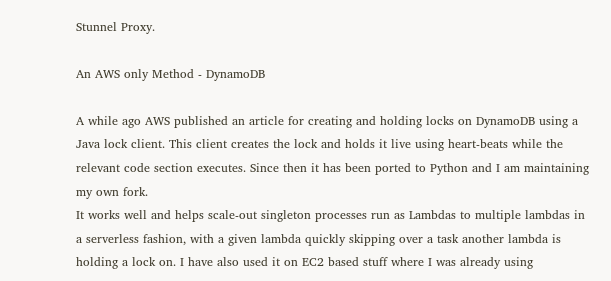Stunnel Proxy.

An AWS only Method - DynamoDB

A while ago AWS published an article for creating and holding locks on DynamoDB using a Java lock client. This client creates the lock and holds it live using heart-beats while the relevant code section executes. Since then it has been ported to Python and I am maintaining my own fork.
It works well and helps scale-out singleton processes run as Lambdas to multiple lambdas in a serverless fashion, with a given lambda quickly skipping over a task another lambda is holding a lock on. I have also used it on EC2 based stuff where I was already using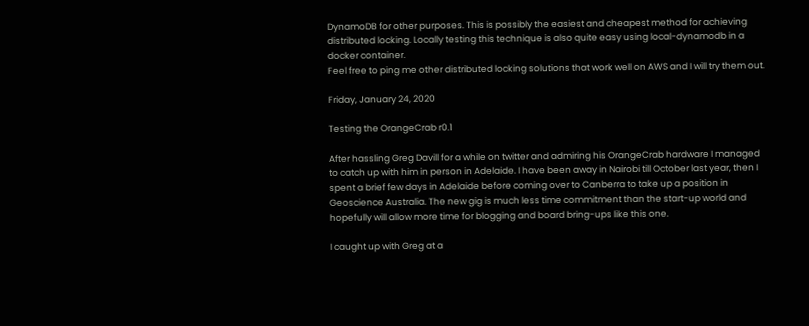DynamoDB for other purposes. This is possibly the easiest and cheapest method for achieving distributed locking. Locally testing this technique is also quite easy using local-dynamodb in a docker container.
Feel free to ping me other distributed locking solutions that work well on AWS and I will try them out.

Friday, January 24, 2020

Testing the OrangeCrab r0.1

After hassling Greg Davill for a while on twitter and admiring his OrangeCrab hardware I managed to catch up with him in person in Adelaide. I have been away in Nairobi till October last year, then I spent a brief few days in Adelaide before coming over to Canberra to take up a position in Geoscience Australia. The new gig is much less time commitment than the start-up world and hopefully will allow more time for blogging and board bring-ups like this one.

I caught up with Greg at a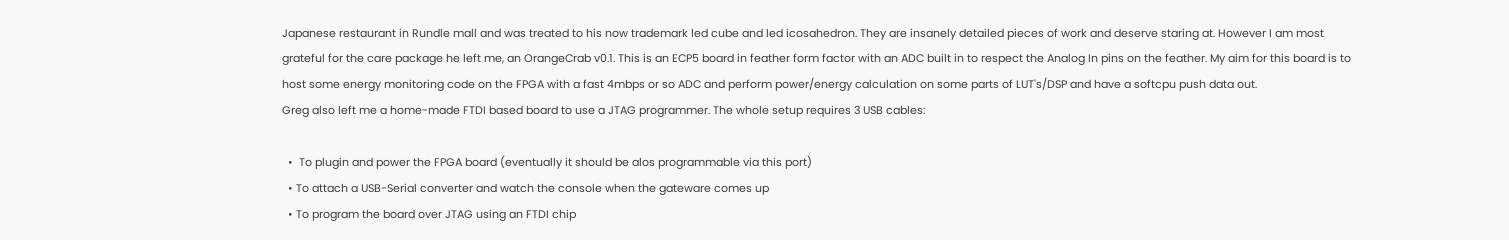Japanese restaurant in Rundle mall and was treated to his now trademark led cube and led icosahedron. They are insanely detailed pieces of work and deserve staring at. However I am most grateful for the care package he left me, an OrangeCrab v0.1. This is an ECP5 board in feather form factor with an ADC built in to respect the Analog In pins on the feather. My aim for this board is to host some energy monitoring code on the FPGA with a fast 4mbps or so ADC and perform power/energy calculation on some parts of LUT's/DSP and have a softcpu push data out.
Greg also left me a home-made FTDI based board to use a JTAG programmer. The whole setup requires 3 USB cables:

  •  To plugin and power the FPGA board (eventually it should be alos programmable via this port)
  • To attach a USB-Serial converter and watch the console when the gateware comes up
  • To program the board over JTAG using an FTDI chip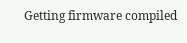Getting firmware compiled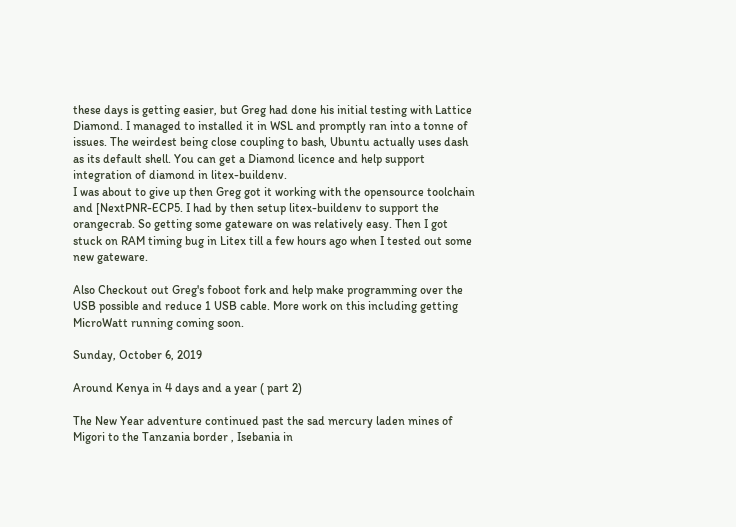these days is getting easier, but Greg had done his initial testing with Lattice Diamond. I managed to installed it in WSL and promptly ran into a tonne of issues. The weirdest being close coupling to bash, Ubuntu actually uses dash as its default shell. You can get a Diamond licence and help support integration of diamond in litex-buildenv.
I was about to give up then Greg got it working with the opensource toolchain and [NextPNR-ECP5. I had by then setup litex-buildenv to support the orangecrab. So getting some gateware on was relatively easy. Then I got stuck on RAM timing bug in Litex till a few hours ago when I tested out some new gateware.

Also Checkout out Greg's foboot fork and help make programming over the USB possible and reduce 1 USB cable. More work on this including getting MicroWatt running coming soon.

Sunday, October 6, 2019

Around Kenya in 4 days and a year ( part 2)

The New Year adventure continued past the sad mercury laden mines of Migori to the Tanzania border , Isebania in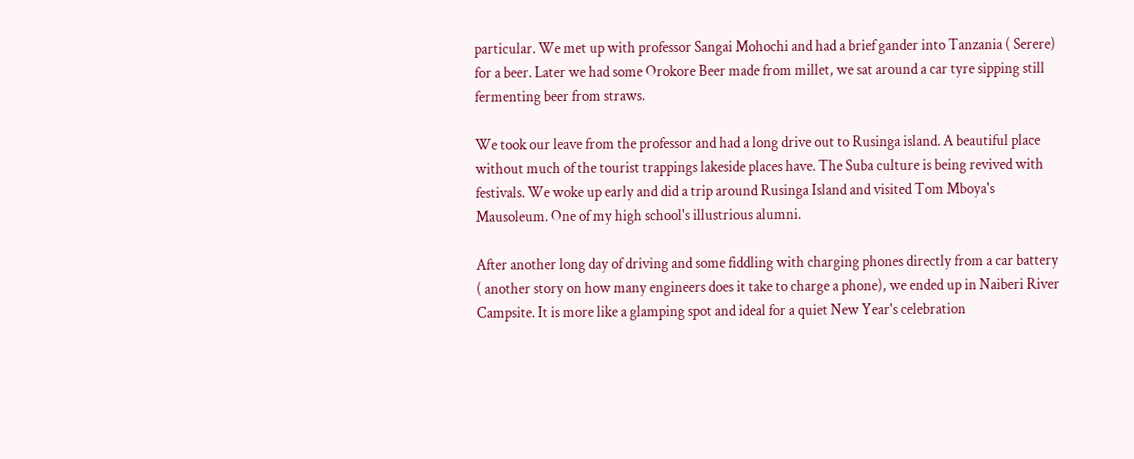particular. We met up with professor Sangai Mohochi and had a brief gander into Tanzania ( Serere) for a beer. Later we had some Orokore Beer made from millet, we sat around a car tyre sipping still fermenting beer from straws.

We took our leave from the professor and had a long drive out to Rusinga island. A beautiful place without much of the tourist trappings lakeside places have. The Suba culture is being revived with festivals. We woke up early and did a trip around Rusinga Island and visited Tom Mboya's Mausoleum. One of my high school's illustrious alumni.

After another long day of driving and some fiddling with charging phones directly from a car battery ( another story on how many engineers does it take to charge a phone), we ended up in Naiberi River Campsite. It is more like a glamping spot and ideal for a quiet New Year's celebration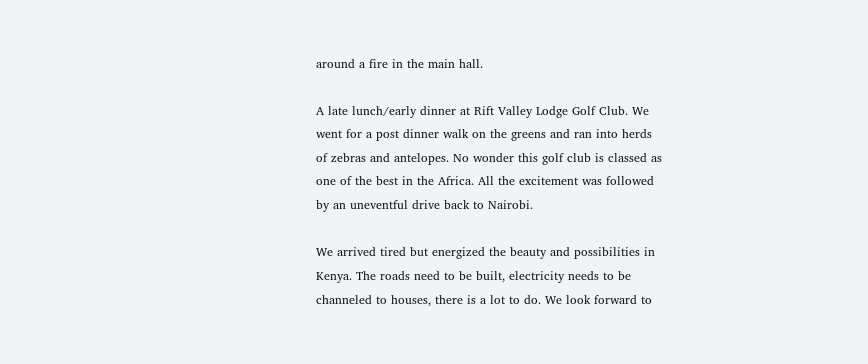around a fire in the main hall.

A late lunch/early dinner at Rift Valley Lodge Golf Club. We went for a post dinner walk on the greens and ran into herds of zebras and antelopes. No wonder this golf club is classed as one of the best in the Africa. All the excitement was followed by an uneventful drive back to Nairobi.

We arrived tired but energized the beauty and possibilities in Kenya. The roads need to be built, electricity needs to be channeled to houses, there is a lot to do. We look forward to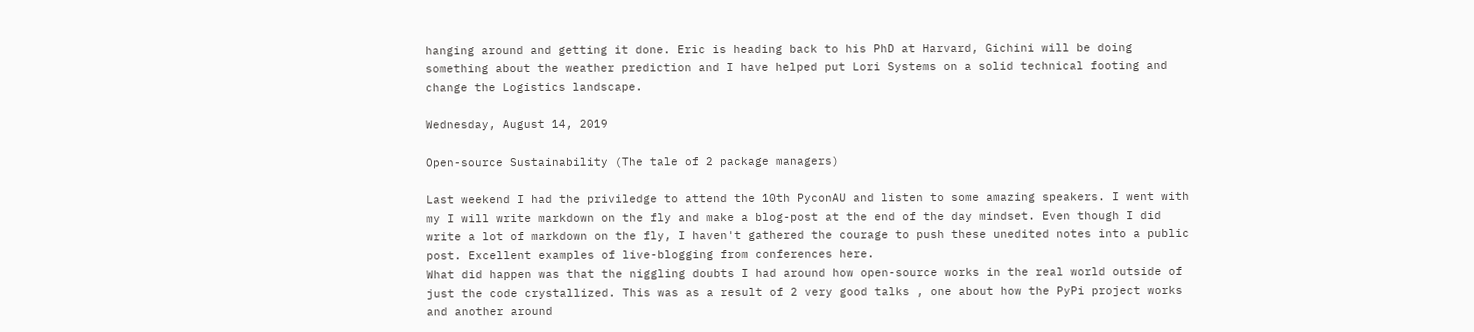hanging around and getting it done. Eric is heading back to his PhD at Harvard, Gichini will be doing something about the weather prediction and I have helped put Lori Systems on a solid technical footing and change the Logistics landscape.

Wednesday, August 14, 2019

Open-source Sustainability (The tale of 2 package managers)

Last weekend I had the priviledge to attend the 10th PyconAU and listen to some amazing speakers. I went with my I will write markdown on the fly and make a blog-post at the end of the day mindset. Even though I did write a lot of markdown on the fly, I haven't gathered the courage to push these unedited notes into a public post. Excellent examples of live-blogging from conferences here.
What did happen was that the niggling doubts I had around how open-source works in the real world outside of just the code crystallized. This was as a result of 2 very good talks , one about how the PyPi project works and another around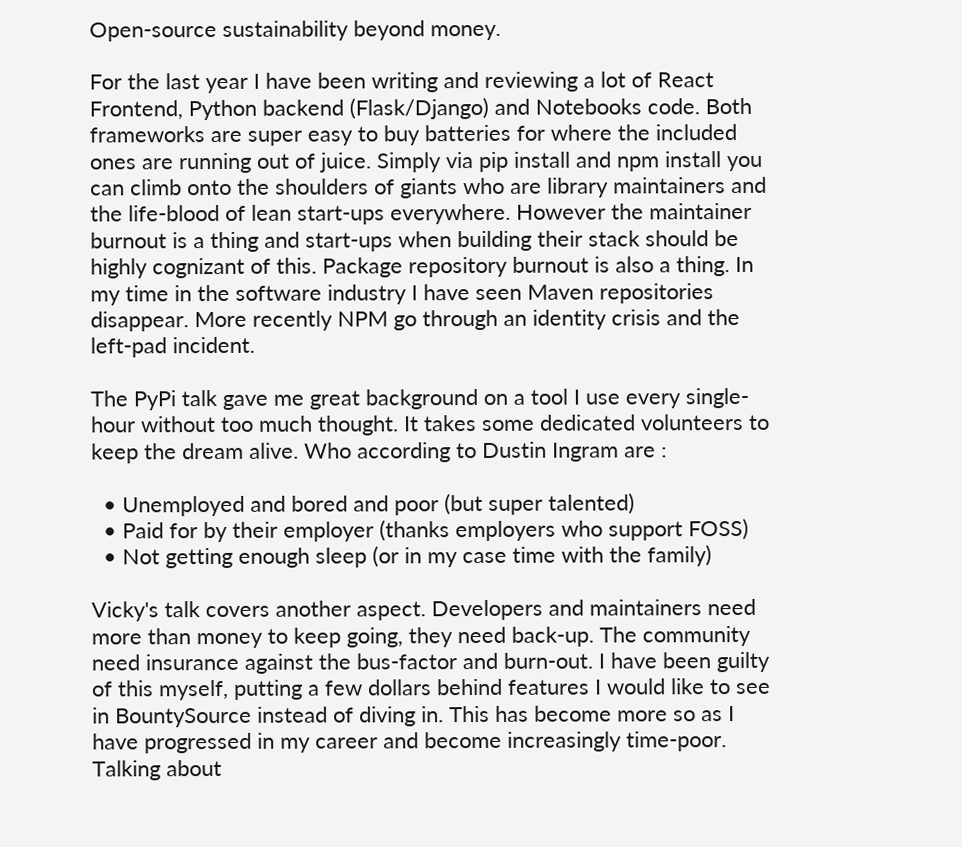Open-source sustainability beyond money.

For the last year I have been writing and reviewing a lot of React Frontend, Python backend (Flask/Django) and Notebooks code. Both frameworks are super easy to buy batteries for where the included ones are running out of juice. Simply via pip install and npm install you can climb onto the shoulders of giants who are library maintainers and the life-blood of lean start-ups everywhere. However the maintainer burnout is a thing and start-ups when building their stack should be highly cognizant of this. Package repository burnout is also a thing. In my time in the software industry I have seen Maven repositories disappear. More recently NPM go through an identity crisis and the left-pad incident.

The PyPi talk gave me great background on a tool I use every single-hour without too much thought. It takes some dedicated volunteers to keep the dream alive. Who according to Dustin Ingram are :

  • Unemployed and bored and poor (but super talented)
  • Paid for by their employer (thanks employers who support FOSS)
  • Not getting enough sleep (or in my case time with the family)

Vicky's talk covers another aspect. Developers and maintainers need more than money to keep going, they need back-up. The community need insurance against the bus-factor and burn-out. I have been guilty of this myself, putting a few dollars behind features I would like to see in BountySource instead of diving in. This has become more so as I have progressed in my career and become increasingly time-poor. Talking about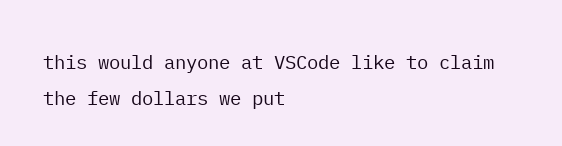this would anyone at VSCode like to claim the few dollars we put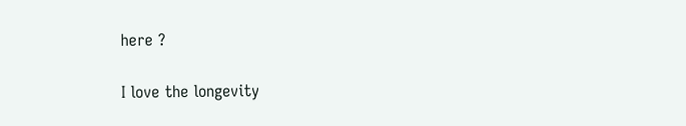here ?

I love the longevity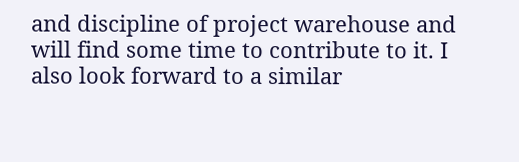and discipline of project warehouse and will find some time to contribute to it. I also look forward to a similar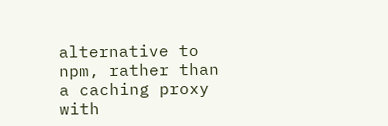alternative to npm, rather than a caching proxy with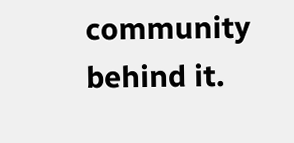community behind it.